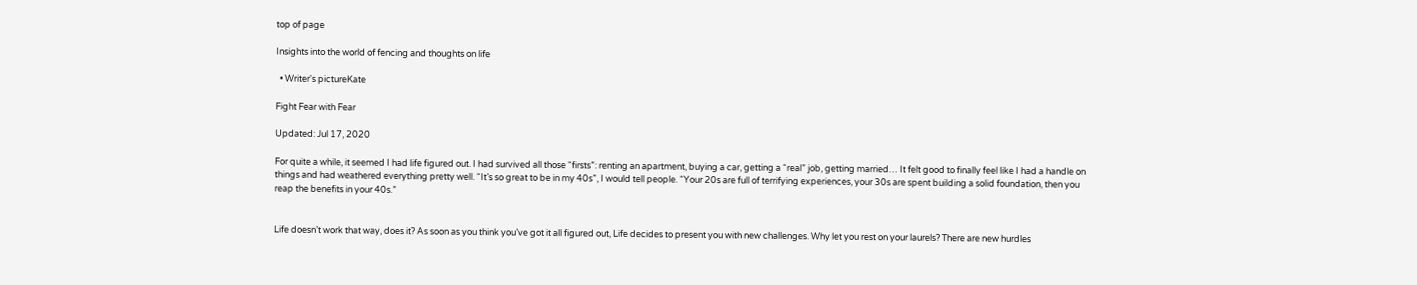top of page

Insights into the world of fencing and thoughts on life

  • Writer's pictureKate

Fight Fear with Fear

Updated: Jul 17, 2020

For quite a while, it seemed I had life figured out. I had survived all those “firsts”: renting an apartment, buying a car, getting a “real” job, getting married… It felt good to finally feel like I had a handle on things and had weathered everything pretty well. “It’s so great to be in my 40s”, I would tell people. “Your 20s are full of terrifying experiences, your 30s are spent building a solid foundation, then you reap the benefits in your 40s.”


Life doesn’t work that way, does it? As soon as you think you’ve got it all figured out, Life decides to present you with new challenges. Why let you rest on your laurels? There are new hurdles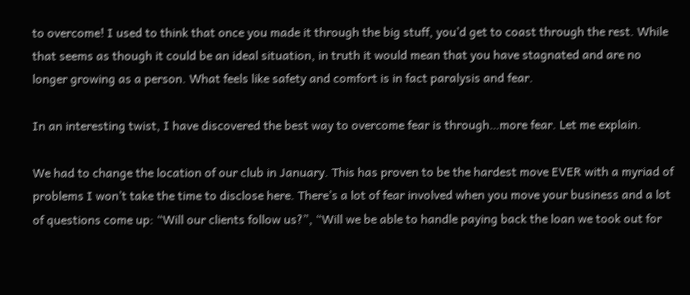to overcome! I used to think that once you made it through the big stuff, you’d get to coast through the rest. While that seems as though it could be an ideal situation, in truth it would mean that you have stagnated and are no longer growing as a person. What feels like safety and comfort is in fact paralysis and fear.

In an interesting twist, I have discovered the best way to overcome fear is through…more fear. Let me explain.

We had to change the location of our club in January. This has proven to be the hardest move EVER with a myriad of problems I won’t take the time to disclose here. There’s a lot of fear involved when you move your business and a lot of questions come up: “Will our clients follow us?”, “Will we be able to handle paying back the loan we took out for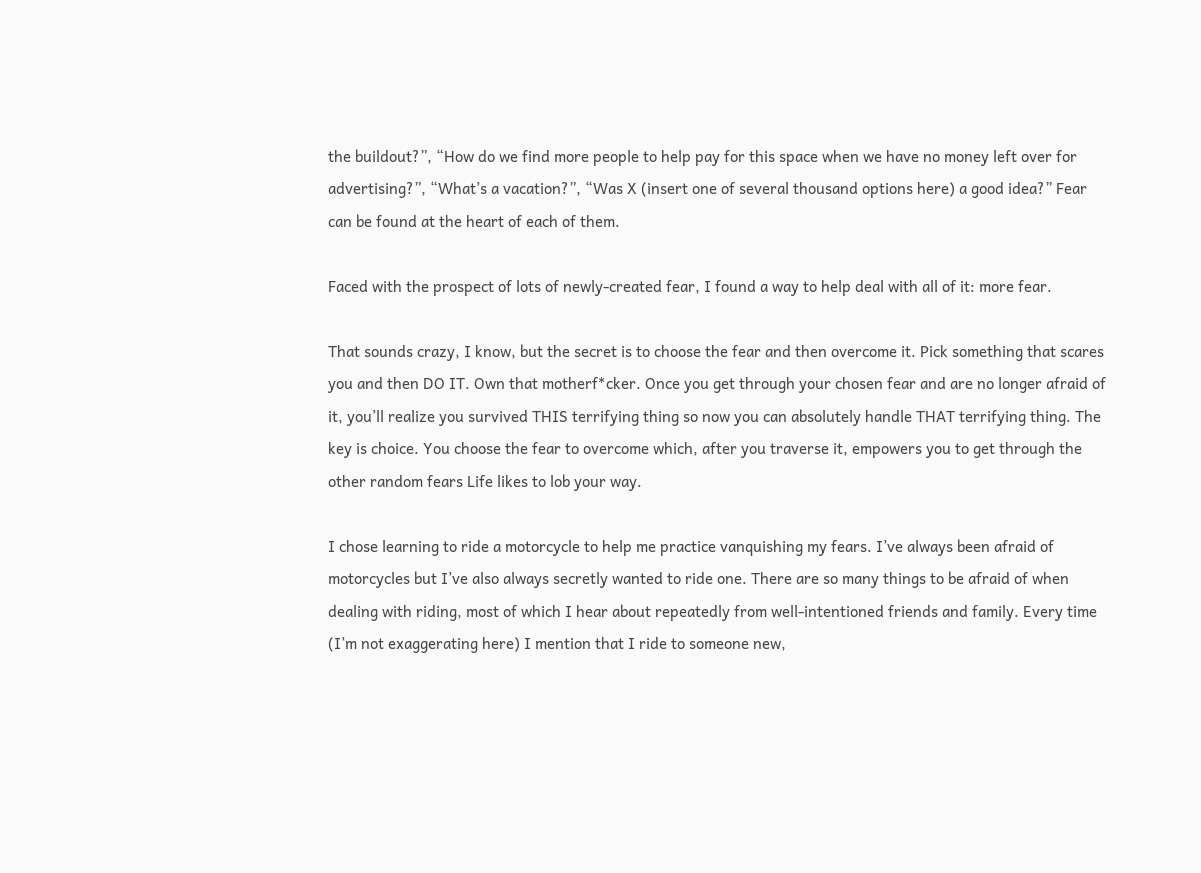the buildout?”, “How do we find more people to help pay for this space when we have no money left over for advertising?”, “What’s a vacation?”, “Was X (insert one of several thousand options here) a good idea?” Fear can be found at the heart of each of them.

Faced with the prospect of lots of newly-created fear, I found a way to help deal with all of it: more fear.

That sounds crazy, I know, but the secret is to choose the fear and then overcome it. Pick something that scares you and then DO IT. Own that motherf*cker. Once you get through your chosen fear and are no longer afraid of it, you’ll realize you survived THIS terrifying thing so now you can absolutely handle THAT terrifying thing. The key is choice. You choose the fear to overcome which, after you traverse it, empowers you to get through the other random fears Life likes to lob your way.

I chose learning to ride a motorcycle to help me practice vanquishing my fears. I’ve always been afraid of motorcycles but I’ve also always secretly wanted to ride one. There are so many things to be afraid of when dealing with riding, most of which I hear about repeatedly from well-intentioned friends and family. Every time (I’m not exaggerating here) I mention that I ride to someone new,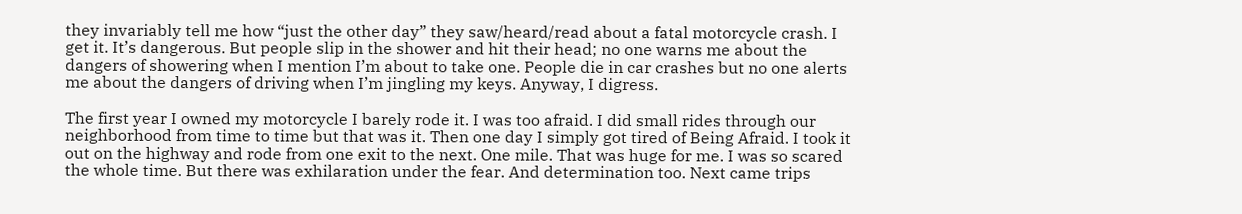they invariably tell me how “just the other day” they saw/heard/read about a fatal motorcycle crash. I get it. It’s dangerous. But people slip in the shower and hit their head; no one warns me about the dangers of showering when I mention I’m about to take one. People die in car crashes but no one alerts me about the dangers of driving when I’m jingling my keys. Anyway, I digress.

The first year I owned my motorcycle I barely rode it. I was too afraid. I did small rides through our neighborhood from time to time but that was it. Then one day I simply got tired of Being Afraid. I took it out on the highway and rode from one exit to the next. One mile. That was huge for me. I was so scared the whole time. But there was exhilaration under the fear. And determination too. Next came trips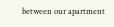between our apartment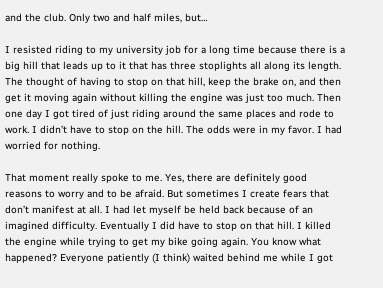and the club. Only two and half miles, but…

I resisted riding to my university job for a long time because there is a big hill that leads up to it that has three stoplights all along its length. The thought of having to stop on that hill, keep the brake on, and then get it moving again without killing the engine was just too much. Then one day I got tired of just riding around the same places and rode to work. I didn’t have to stop on the hill. The odds were in my favor. I had worried for nothing.

That moment really spoke to me. Yes, there are definitely good reasons to worry and to be afraid. But sometimes I create fears that don’t manifest at all. I had let myself be held back because of an imagined difficulty. Eventually I did have to stop on that hill. I killed the engine while trying to get my bike going again. You know what happened? Everyone patiently (I think) waited behind me while I got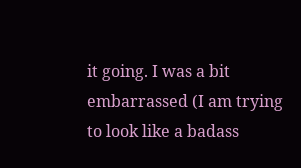it going. I was a bit embarrassed (I am trying to look like a badass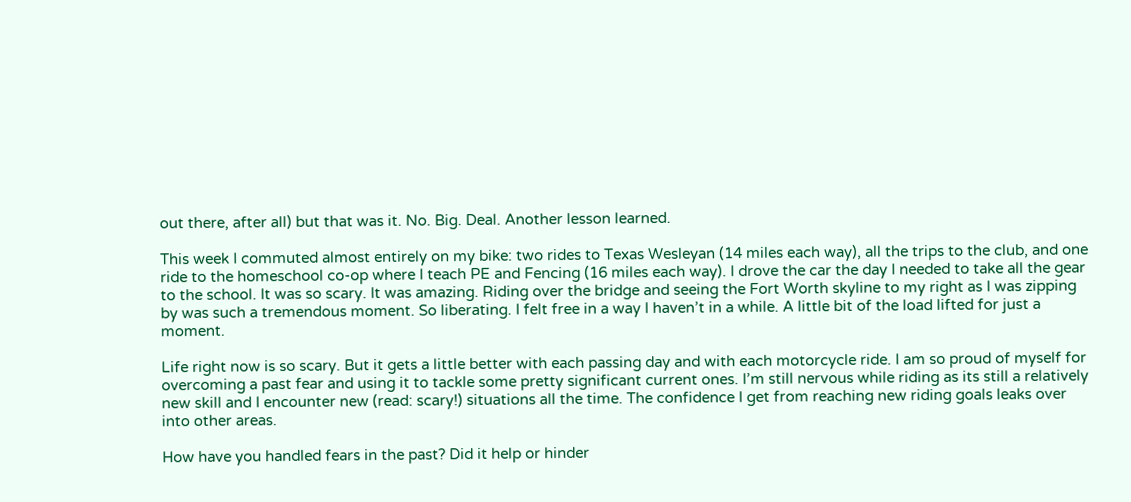out there, after all) but that was it. No. Big. Deal. Another lesson learned.

This week I commuted almost entirely on my bike: two rides to Texas Wesleyan (14 miles each way), all the trips to the club, and one ride to the homeschool co-op where I teach PE and Fencing (16 miles each way). I drove the car the day I needed to take all the gear to the school. It was so scary. It was amazing. Riding over the bridge and seeing the Fort Worth skyline to my right as I was zipping by was such a tremendous moment. So liberating. I felt free in a way I haven’t in a while. A little bit of the load lifted for just a moment.

Life right now is so scary. But it gets a little better with each passing day and with each motorcycle ride. I am so proud of myself for overcoming a past fear and using it to tackle some pretty significant current ones. I’m still nervous while riding as its still a relatively new skill and I encounter new (read: scary!) situations all the time. The confidence I get from reaching new riding goals leaks over into other areas.

How have you handled fears in the past? Did it help or hinder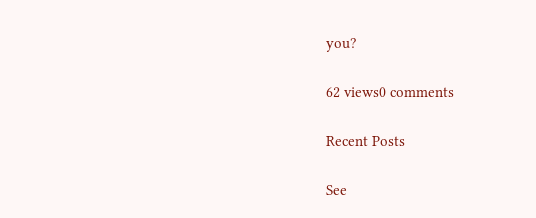you?

62 views0 comments

Recent Posts

See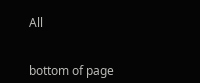All


bottom of page